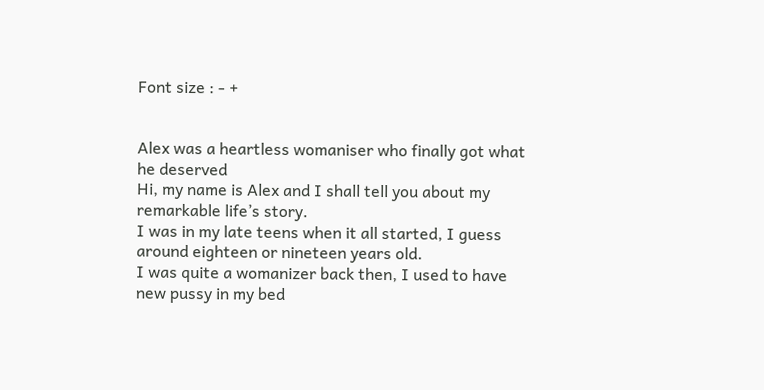Font size : - +


Alex was a heartless womaniser who finally got what he deserved
Hi, my name is Alex and I shall tell you about my remarkable life’s story.
I was in my late teens when it all started, I guess around eighteen or nineteen years old.
I was quite a womanizer back then, I used to have new pussy in my bed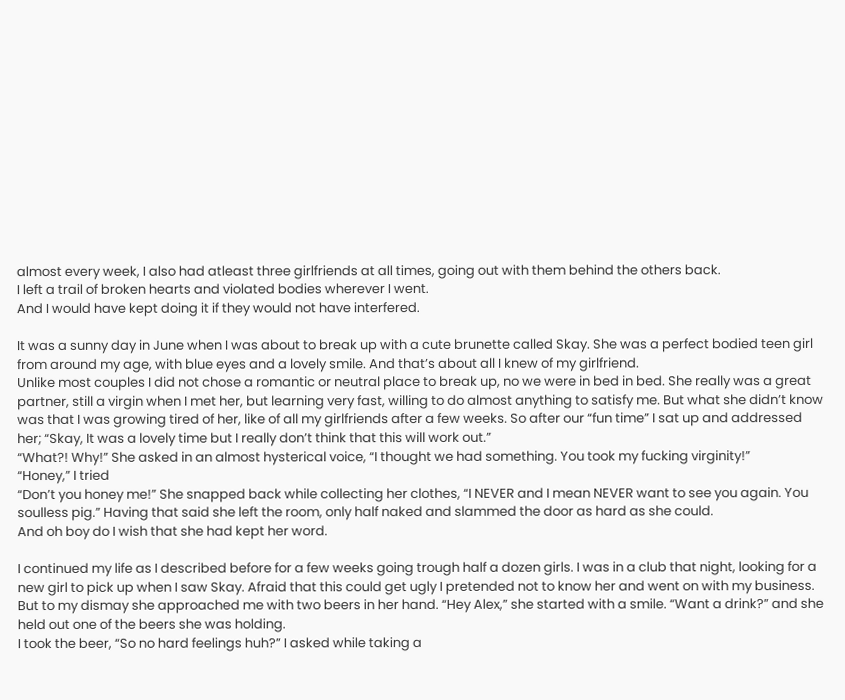almost every week, I also had atleast three girlfriends at all times, going out with them behind the others back.
I left a trail of broken hearts and violated bodies wherever I went.
And I would have kept doing it if they would not have interfered.

It was a sunny day in June when I was about to break up with a cute brunette called Skay. She was a perfect bodied teen girl from around my age, with blue eyes and a lovely smile. And that’s about all I knew of my girlfriend.
Unlike most couples I did not chose a romantic or neutral place to break up, no we were in bed in bed. She really was a great partner, still a virgin when I met her, but learning very fast, willing to do almost anything to satisfy me. But what she didn’t know was that I was growing tired of her, like of all my girlfriends after a few weeks. So after our “fun time” I sat up and addressed her; “Skay, It was a lovely time but I really don’t think that this will work out.”
“What?! Why!” She asked in an almost hysterical voice, “I thought we had something. You took my fucking virginity!”
“Honey,” I tried
“Don’t you honey me!” She snapped back while collecting her clothes, “I NEVER and I mean NEVER want to see you again. You soulless pig.” Having that said she left the room, only half naked and slammed the door as hard as she could.
And oh boy do I wish that she had kept her word.

I continued my life as I described before for a few weeks going trough half a dozen girls. I was in a club that night, looking for a new girl to pick up when I saw Skay. Afraid that this could get ugly I pretended not to know her and went on with my business. But to my dismay she approached me with two beers in her hand. “Hey Alex,” she started with a smile. “Want a drink?” and she held out one of the beers she was holding.
I took the beer, “So no hard feelings huh?” I asked while taking a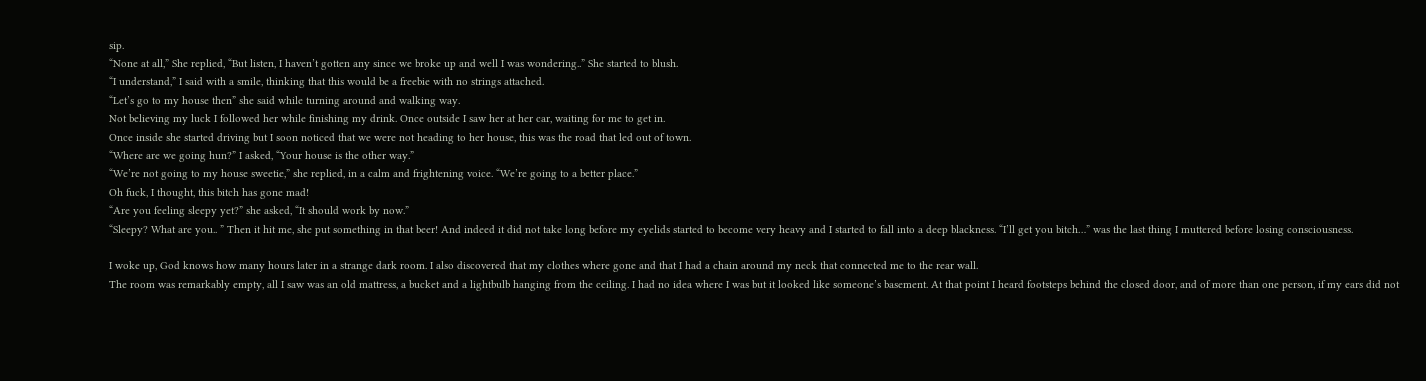sip.
“None at all,” She replied, “But listen, I haven’t gotten any since we broke up and well I was wondering..” She started to blush.
“I understand,” I said with a smile, thinking that this would be a freebie with no strings attached.
“Let’s go to my house then” she said while turning around and walking way.
Not believing my luck I followed her while finishing my drink. Once outside I saw her at her car, waiting for me to get in.
Once inside she started driving but I soon noticed that we were not heading to her house, this was the road that led out of town.
“Where are we going hun?” I asked, “Your house is the other way.”
“We’re not going to my house sweetie,” she replied, in a calm and frightening voice. “We’re going to a better place.”
Oh fuck, I thought, this bitch has gone mad!
“Are you feeling sleepy yet?” she asked, “It should work by now.”
“Sleepy? What are you.. ” Then it hit me, she put something in that beer! And indeed it did not take long before my eyelids started to become very heavy and I started to fall into a deep blackness. “I’ll get you bitch…” was the last thing I muttered before losing consciousness.

I woke up, God knows how many hours later in a strange dark room. I also discovered that my clothes where gone and that I had a chain around my neck that connected me to the rear wall.
The room was remarkably empty, all I saw was an old mattress, a bucket and a lightbulb hanging from the ceiling. I had no idea where I was but it looked like someone’s basement. At that point I heard footsteps behind the closed door, and of more than one person, if my ears did not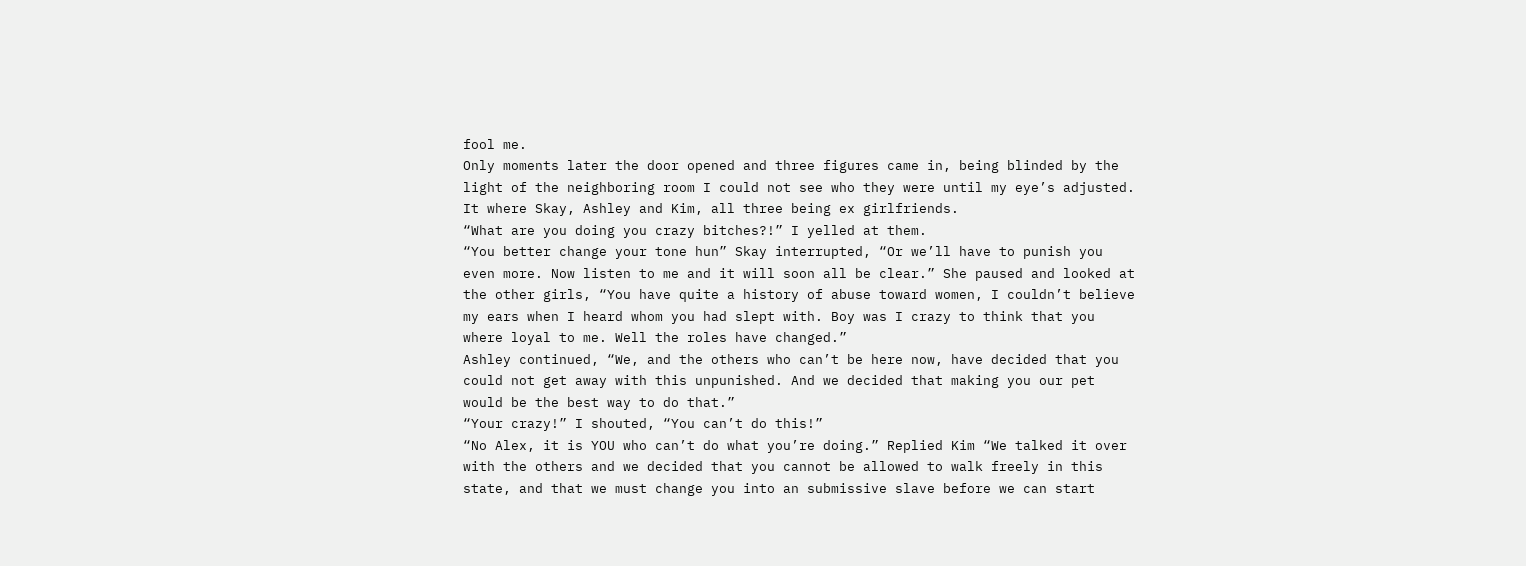fool me.
Only moments later the door opened and three figures came in, being blinded by the light of the neighboring room I could not see who they were until my eye’s adjusted. It where Skay, Ashley and Kim, all three being ex girlfriends.
“What are you doing you crazy bitches?!” I yelled at them.
“You better change your tone hun” Skay interrupted, “Or we’ll have to punish you even more. Now listen to me and it will soon all be clear.” She paused and looked at the other girls, “You have quite a history of abuse toward women, I couldn’t believe my ears when I heard whom you had slept with. Boy was I crazy to think that you where loyal to me. Well the roles have changed.”
Ashley continued, “We, and the others who can’t be here now, have decided that you could not get away with this unpunished. And we decided that making you our pet would be the best way to do that.”
“Your crazy!” I shouted, “You can’t do this!”
“No Alex, it is YOU who can’t do what you’re doing.” Replied Kim “We talked it over with the others and we decided that you cannot be allowed to walk freely in this state, and that we must change you into an submissive slave before we can start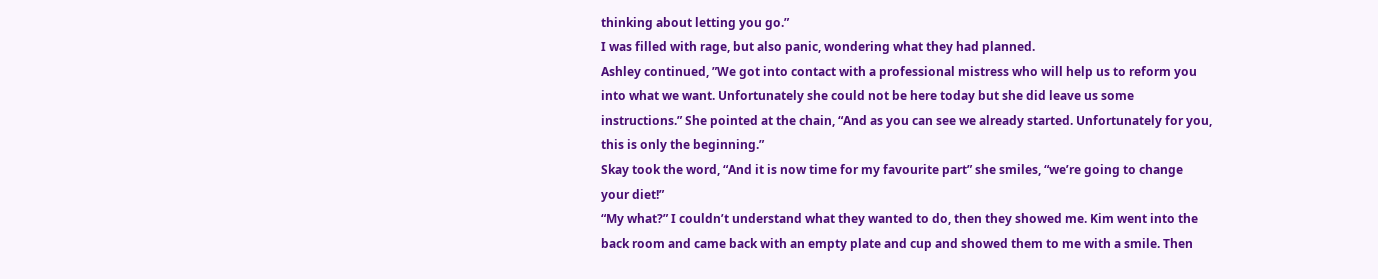thinking about letting you go.”
I was filled with rage, but also panic, wondering what they had planned.
Ashley continued, ”We got into contact with a professional mistress who will help us to reform you into what we want. Unfortunately she could not be here today but she did leave us some instructions.” She pointed at the chain, “And as you can see we already started. Unfortunately for you, this is only the beginning.”
Skay took the word, “And it is now time for my favourite part” she smiles, “we’re going to change your diet!”
“My what?” I couldn’t understand what they wanted to do, then they showed me. Kim went into the back room and came back with an empty plate and cup and showed them to me with a smile. Then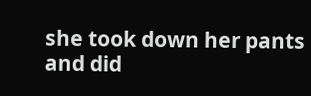she took down her pants and did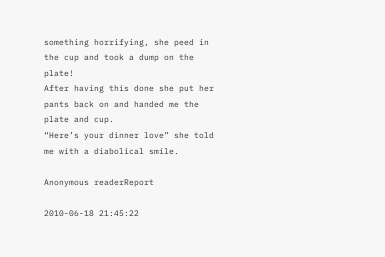something horrifying, she peed in the cup and took a dump on the plate!
After having this done she put her pants back on and handed me the plate and cup.
“Here’s your dinner love” she told me with a diabolical smile.

Anonymous readerReport

2010-06-18 21:45:22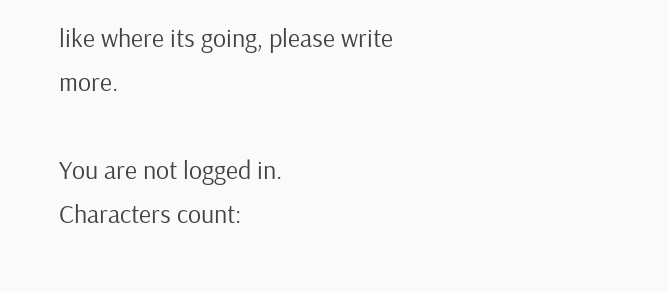like where its going, please write more.

You are not logged in.
Characters count: